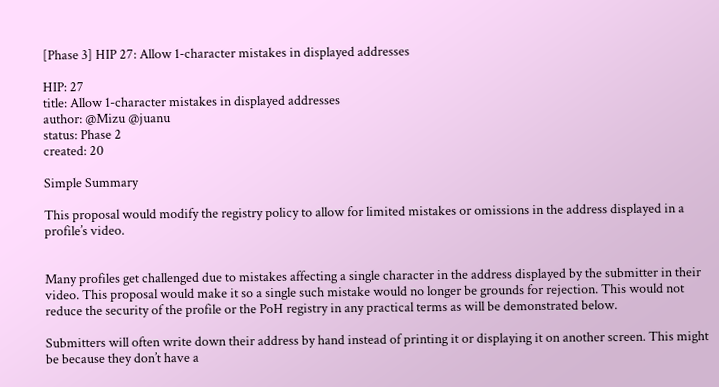[Phase 3] HIP 27: Allow 1-character mistakes in displayed addresses

HIP: 27
title: Allow 1-character mistakes in displayed addresses
author: @Mizu @juanu
status: Phase 2
created: 20

Simple Summary

This proposal would modify the registry policy to allow for limited mistakes or omissions in the address displayed in a profile’s video.


Many profiles get challenged due to mistakes affecting a single character in the address displayed by the submitter in their video. This proposal would make it so a single such mistake would no longer be grounds for rejection. This would not reduce the security of the profile or the PoH registry in any practical terms as will be demonstrated below.

Submitters will often write down their address by hand instead of printing it or displaying it on another screen. This might be because they don’t have a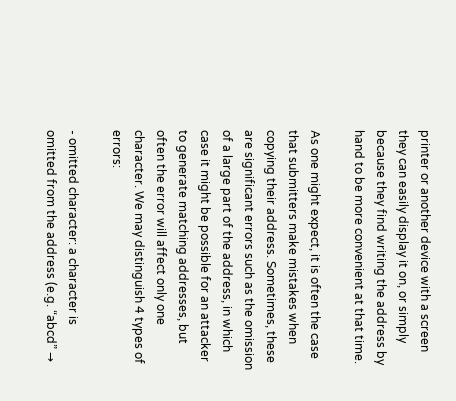printer or another device with a screen they can easily display it on, or simply because they find writing the address by hand to be more convenient at that time.

As one might expect, it is often the case that submitters make mistakes when copying their address. Sometimes, these are significant errors such as the omission of a large part of the address, in which case it might be possible for an attacker to generate matching addresses, but often the error will affect only one character. We may distinguish 4 types of errors:

- omitted character: a character is omitted from the address (e.g. “abcd” →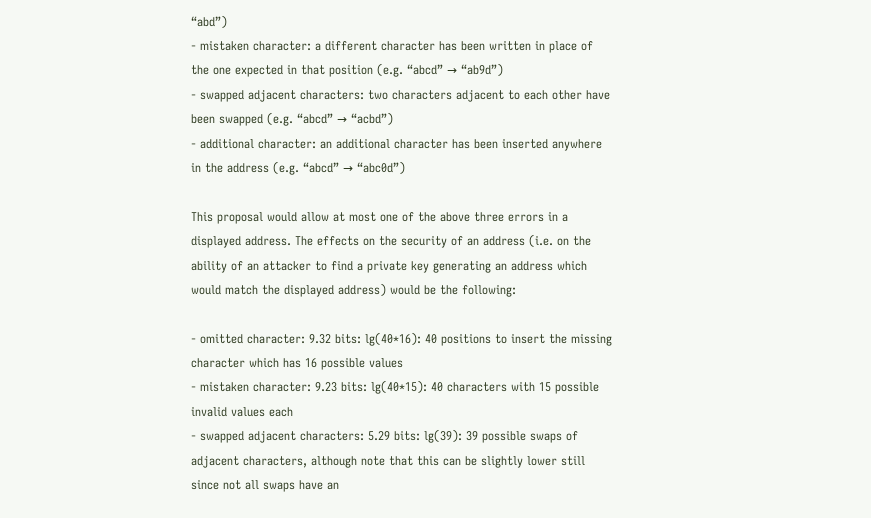“abd”)
- mistaken character: a different character has been written in place of the one expected in that position (e.g. “abcd” → “ab9d”)
- swapped adjacent characters: two characters adjacent to each other have been swapped (e.g. “abcd” → “acbd”)
- additional character: an additional character has been inserted anywhere in the address (e.g. “abcd” → “abc0d”)

This proposal would allow at most one of the above three errors in a displayed address. The effects on the security of an address (i.e. on the ability of an attacker to find a private key generating an address which would match the displayed address) would be the following:

- omitted character: 9.32 bits: lg(40*16): 40 positions to insert the missing character which has 16 possible values
- mistaken character: 9.23 bits: lg(40*15): 40 characters with 15 possible invalid values each
- swapped adjacent characters: 5.29 bits: lg(39): 39 possible swaps of adjacent characters, although note that this can be slightly lower still since not all swaps have an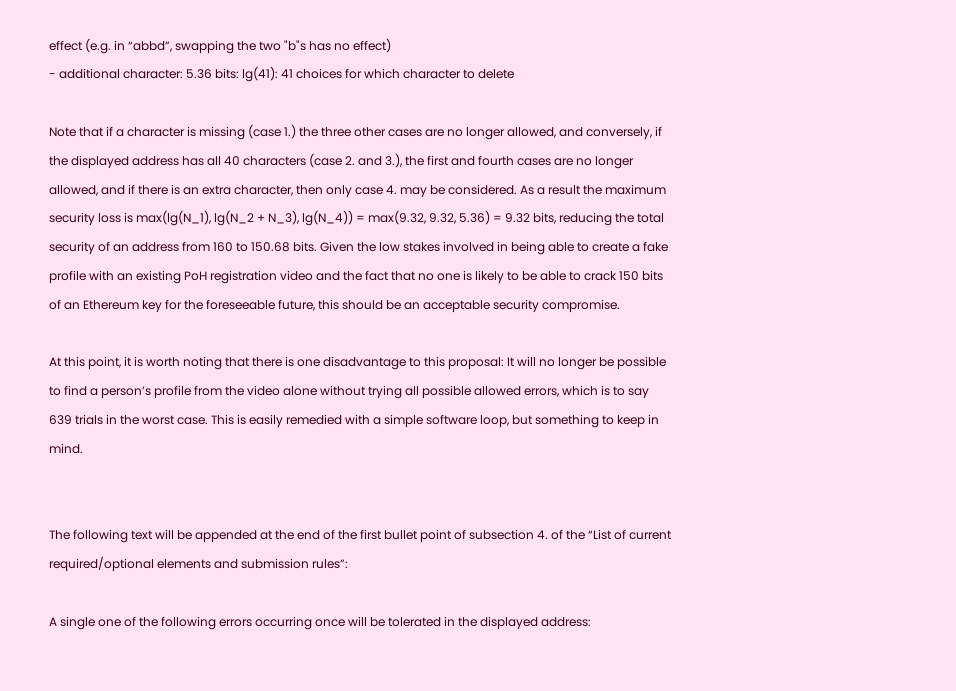effect (e.g. in “abbd”, swapping the two "b"s has no effect)
- additional character: 5.36 bits: lg(41): 41 choices for which character to delete

Note that if a character is missing (case 1.) the three other cases are no longer allowed, and conversely, if the displayed address has all 40 characters (case 2. and 3.), the first and fourth cases are no longer allowed, and if there is an extra character, then only case 4. may be considered. As a result the maximum security loss is max(lg(N_1), lg(N_2 + N_3), lg(N_4)) = max(9.32, 9.32, 5.36) = 9.32 bits, reducing the total security of an address from 160 to 150.68 bits. Given the low stakes involved in being able to create a fake profile with an existing PoH registration video and the fact that no one is likely to be able to crack 150 bits of an Ethereum key for the foreseeable future, this should be an acceptable security compromise.

At this point, it is worth noting that there is one disadvantage to this proposal: It will no longer be possible to find a person’s profile from the video alone without trying all possible allowed errors, which is to say 639 trials in the worst case. This is easily remedied with a simple software loop, but something to keep in mind.


The following text will be appended at the end of the first bullet point of subsection 4. of the “List of current required/optional elements and submission rules”:

A single one of the following errors occurring once will be tolerated in the displayed address: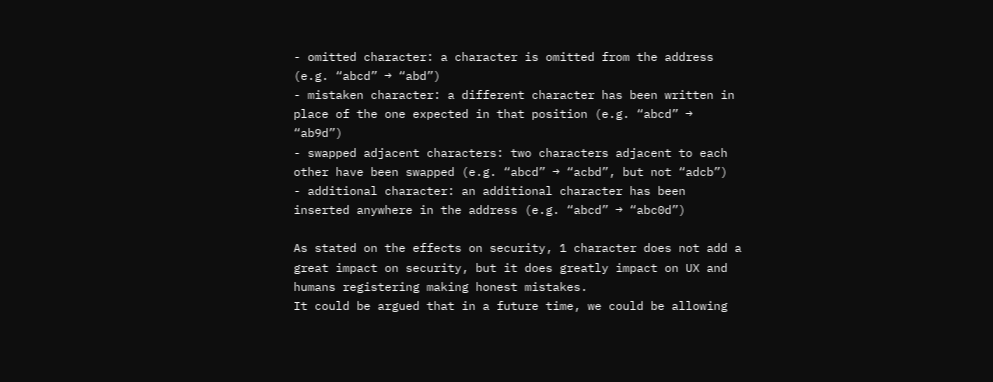- omitted character: a character is omitted from the address (e.g. “abcd” → “abd”)
- mistaken character: a different character has been written in place of the one expected in that position (e.g. “abcd” → “ab9d”)
- swapped adjacent characters: two characters adjacent to each other have been swapped (e.g. “abcd” → “acbd”, but not “adcb”)
- additional character: an additional character has been inserted anywhere in the address (e.g. “abcd” → “abc0d”)

As stated on the effects on security, 1 character does not add a great impact on security, but it does greatly impact on UX and humans registering making honest mistakes.
It could be argued that in a future time, we could be allowing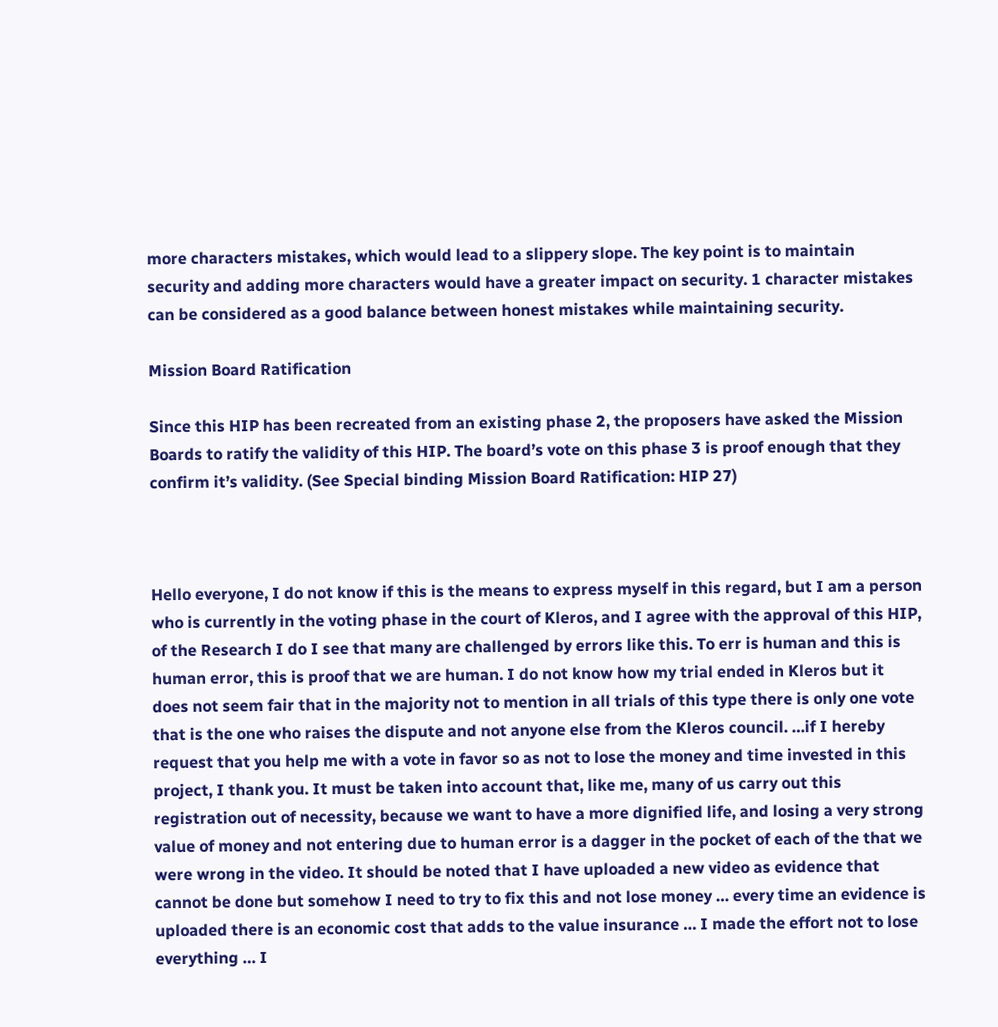more characters mistakes, which would lead to a slippery slope. The key point is to maintain security and adding more characters would have a greater impact on security. 1 character mistakes can be considered as a good balance between honest mistakes while maintaining security.

Mission Board Ratification

Since this HIP has been recreated from an existing phase 2, the proposers have asked the Mission Boards to ratify the validity of this HIP. The board’s vote on this phase 3 is proof enough that they confirm it’s validity. (See Special binding Mission Board Ratification: HIP 27)



Hello everyone, I do not know if this is the means to express myself in this regard, but I am a person who is currently in the voting phase in the court of Kleros, and I agree with the approval of this HIP, of the Research I do I see that many are challenged by errors like this. To err is human and this is human error, this is proof that we are human. I do not know how my trial ended in Kleros but it does not seem fair that in the majority not to mention in all trials of this type there is only one vote that is the one who raises the dispute and not anyone else from the Kleros council. …if I hereby request that you help me with a vote in favor so as not to lose the money and time invested in this project, I thank you. It must be taken into account that, like me, many of us carry out this registration out of necessity, because we want to have a more dignified life, and losing a very strong value of money and not entering due to human error is a dagger in the pocket of each of the that we were wrong in the video. It should be noted that I have uploaded a new video as evidence that cannot be done but somehow I need to try to fix this and not lose money … every time an evidence is uploaded there is an economic cost that adds to the value insurance … I made the effort not to lose everything … I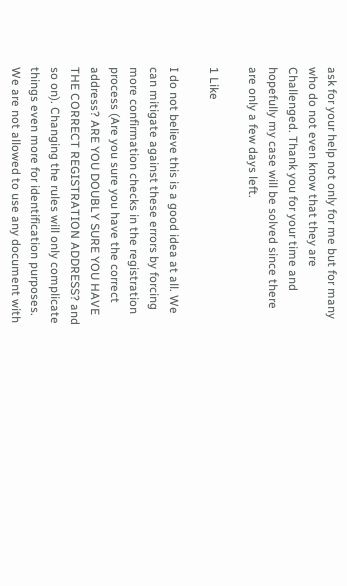ask for your help not only for me but for many who do not even know that they are Challenged. Thank you for your time and hopefully my case will be solved since there are only a few days left.

1 Like

I do not believe this is a good idea at all. We can mitigate against these errors by forcing more confirmation checks in the registration process (Are you sure you have the correct address? ARE YOU DOUBLY SURE YOU HAVE THE CORRECT REGISTRATION ADDRESS? and so on). Changing the rules will only complicate things even more for identification purposes. We are not allowed to use any document with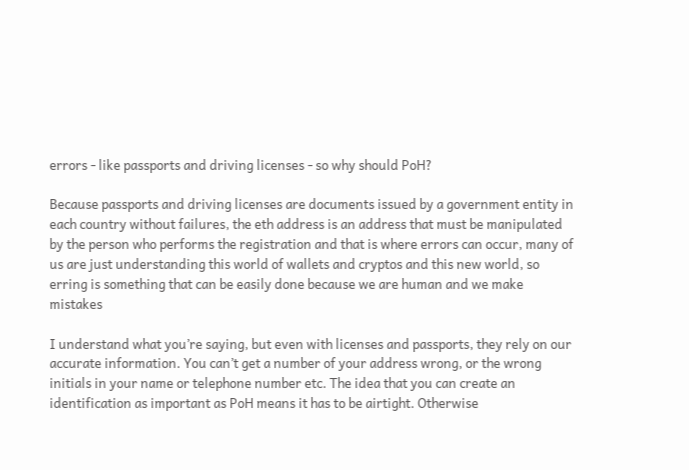errors - like passports and driving licenses - so why should PoH?

Because passports and driving licenses are documents issued by a government entity in each country without failures, the eth address is an address that must be manipulated by the person who performs the registration and that is where errors can occur, many of us are just understanding this world of wallets and cryptos and this new world, so erring is something that can be easily done because we are human and we make mistakes

I understand what you’re saying, but even with licenses and passports, they rely on our accurate information. You can’t get a number of your address wrong, or the wrong initials in your name or telephone number etc. The idea that you can create an identification as important as PoH means it has to be airtight. Otherwise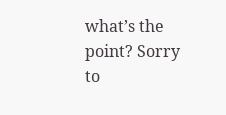what’s the point? Sorry to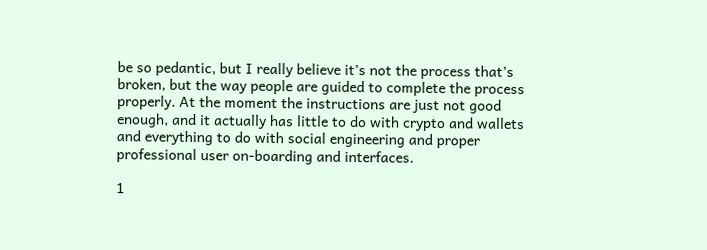be so pedantic, but I really believe it’s not the process that’s broken, but the way people are guided to complete the process properly. At the moment the instructions are just not good enough, and it actually has little to do with crypto and wallets and everything to do with social engineering and proper professional user on-boarding and interfaces.

1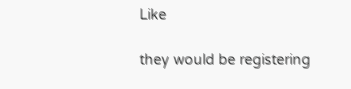Like

they would be registering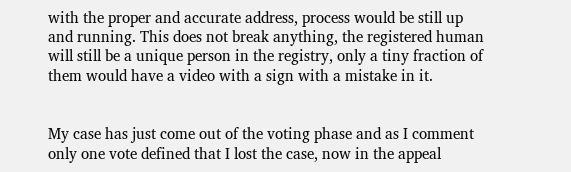with the proper and accurate address, process would be still up and running. This does not break anything, the registered human will still be a unique person in the registry, only a tiny fraction of them would have a video with a sign with a mistake in it.


My case has just come out of the voting phase and as I comment only one vote defined that I lost the case, now in the appeal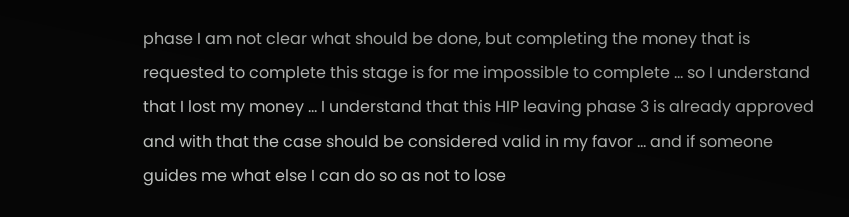phase I am not clear what should be done, but completing the money that is requested to complete this stage is for me impossible to complete … so I understand that I lost my money … I understand that this HIP leaving phase 3 is already approved and with that the case should be considered valid in my favor … and if someone guides me what else I can do so as not to lose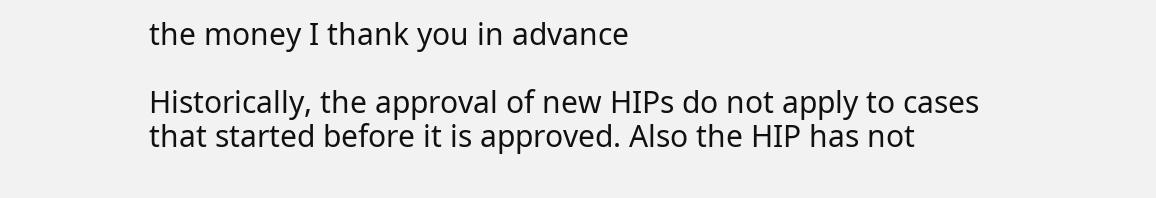the money I thank you in advance

Historically, the approval of new HIPs do not apply to cases that started before it is approved. Also the HIP has not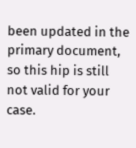been updated in the primary document, so this hip is still not valid for your case.